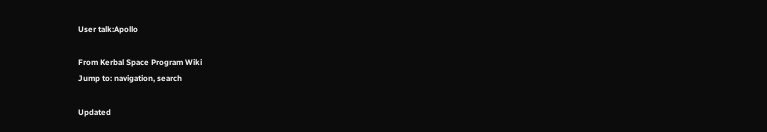User talk:Apollo

From Kerbal Space Program Wiki
Jump to: navigation, search

Updated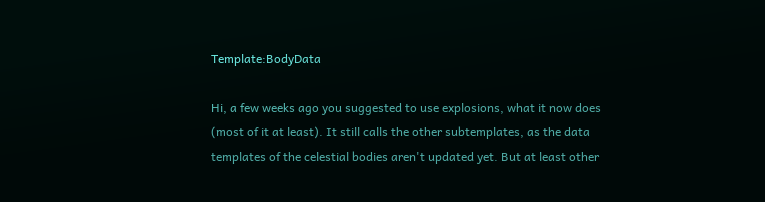Template:BodyData

Hi, a few weeks ago you suggested to use explosions, what it now does (most of it at least). It still calls the other subtemplates, as the data templates of the celestial bodies aren't updated yet. But at least other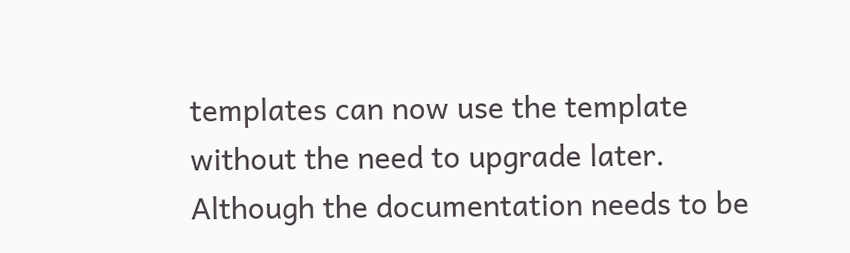templates can now use the template without the need to upgrade later. Although the documentation needs to be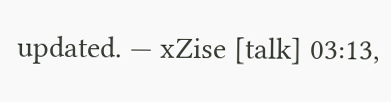updated. — xZise [talk] 03:13,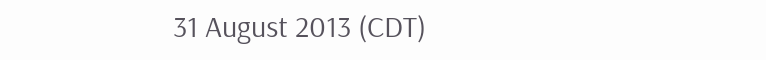31 August 2013 (CDT)